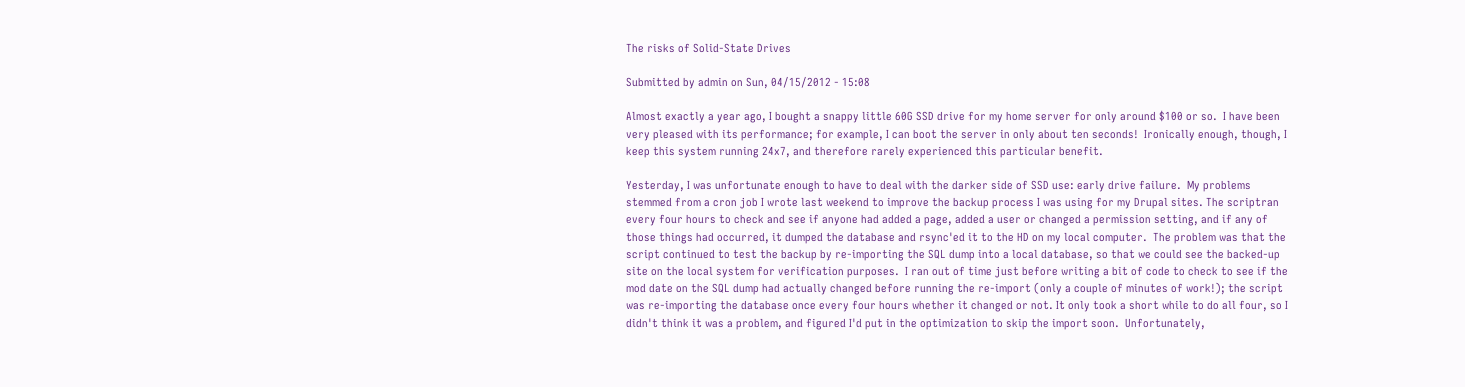The risks of Solid-State Drives

Submitted by admin on Sun, 04/15/2012 - 15:08

Almost exactly a year ago, I bought a snappy little 60G SSD drive for my home server for only around $100 or so.  I have been very pleased with its performance; for example, I can boot the server in only about ten seconds!  Ironically enough, though, I keep this system running 24x7, and therefore rarely experienced this particular benefit.

Yesterday, I was unfortunate enough to have to deal with the darker side of SSD use: early drive failure.  My problems stemmed from a cron job I wrote last weekend to improve the backup process I was using for my Drupal sites. The scriptran every four hours to check and see if anyone had added a page, added a user or changed a permission setting, and if any of those things had occurred, it dumped the database and rsync'ed it to the HD on my local computer.  The problem was that the script continued to test the backup by re-importing the SQL dump into a local database, so that we could see the backed-up site on the local system for verification purposes.  I ran out of time just before writing a bit of code to check to see if the mod date on the SQL dump had actually changed before running the re-import (only a couple of minutes of work!); the script was re-importing the database once every four hours whether it changed or not. It only took a short while to do all four, so I didn't think it was a problem, and figured I'd put in the optimization to skip the import soon.  Unfortunately,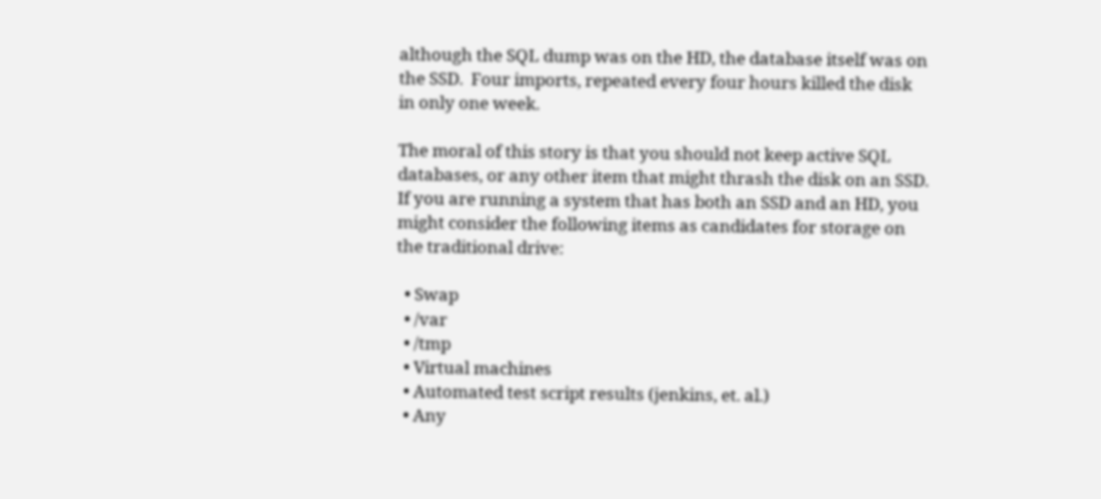although the SQL dump was on the HD, the database itself was on the SSD.  Four imports, repeated every four hours killed the disk in only one week.

The moral of this story is that you should not keep active SQL databases, or any other item that might thrash the disk on an SSD.  If you are running a system that has both an SSD and an HD, you might consider the following items as candidates for storage on the traditional drive:

  • Swap
  • /var
  • /tmp
  • Virtual machines
  • Automated test script results (jenkins, et. al.)
  • Any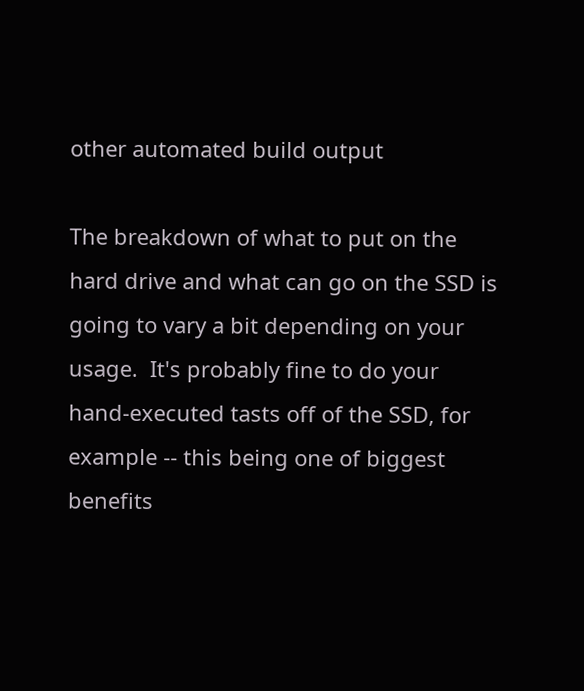other automated build output

The breakdown of what to put on the hard drive and what can go on the SSD is going to vary a bit depending on your usage.  It's probably fine to do your hand-executed tasts off of the SSD, for example -- this being one of biggest benefits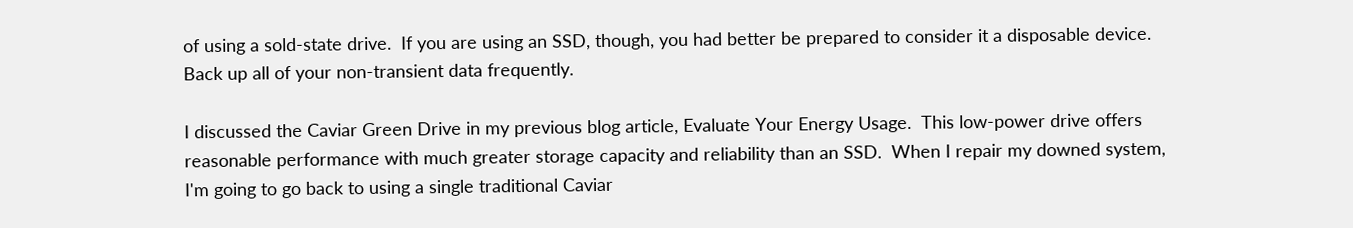of using a sold-state drive.  If you are using an SSD, though, you had better be prepared to consider it a disposable device. Back up all of your non-transient data frequently.

I discussed the Caviar Green Drive in my previous blog article, Evaluate Your Energy Usage.  This low-power drive offers reasonable performance with much greater storage capacity and reliability than an SSD.  When I repair my downed system, I'm going to go back to using a single traditional Caviar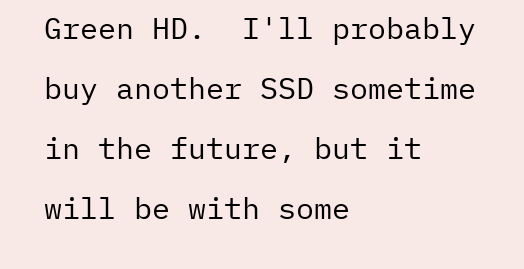Green HD.  I'll probably buy another SSD sometime in the future, but it will be with some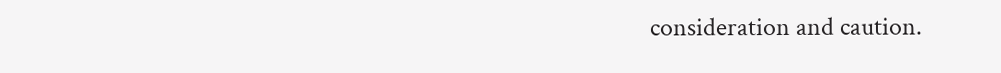consideration and caution.